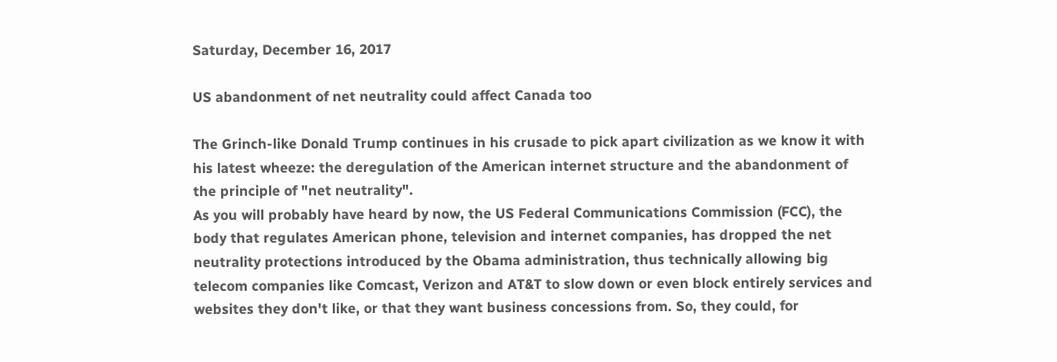Saturday, December 16, 2017

US abandonment of net neutrality could affect Canada too

The Grinch-like Donald Trump continues in his crusade to pick apart civilization as we know it with his latest wheeze: the deregulation of the American internet structure and the abandonment of the principle of "net neutrality".
As you will probably have heard by now, the US Federal Communications Commission (FCC), the body that regulates American phone, television and internet companies, has dropped the net neutrality protections introduced by the Obama administration, thus technically allowing big telecom companies like Comcast, Verizon and AT&T to slow down or even block entirely services and websites they don't like, or that they want business concessions from. So, they could, for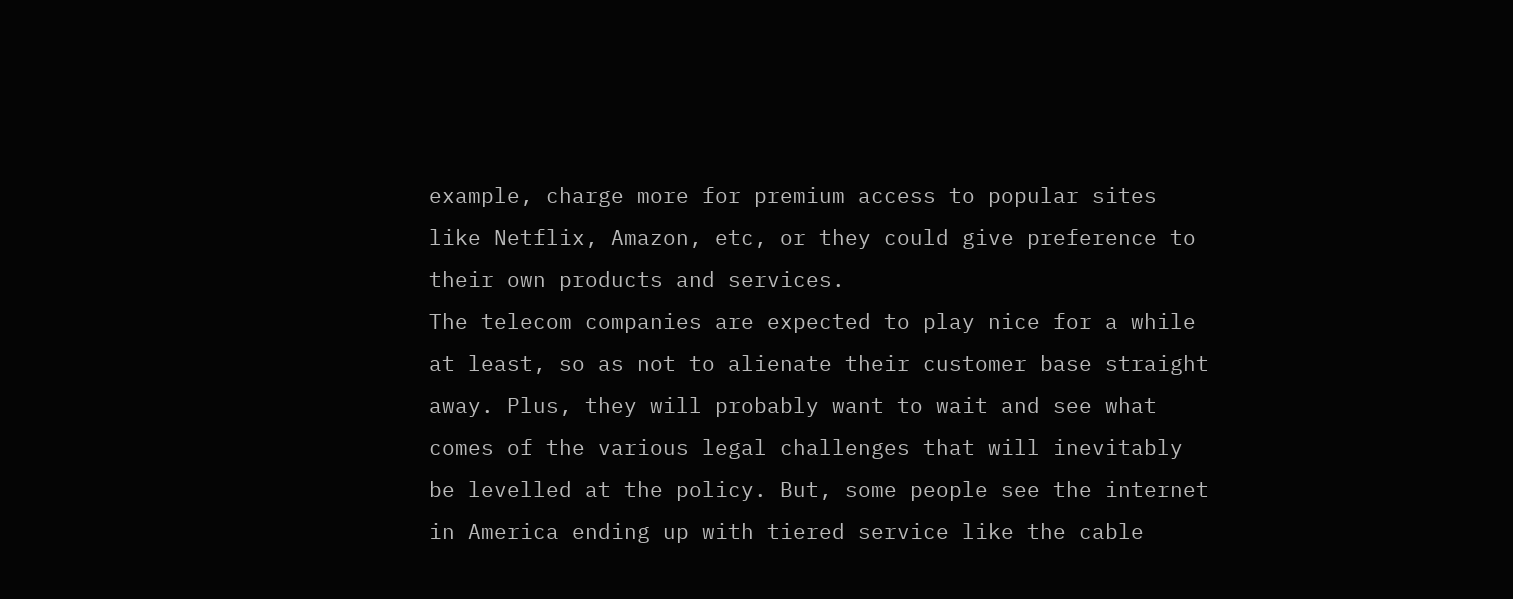example, charge more for premium access to popular sites like Netflix, Amazon, etc, or they could give preference to their own products and services.
The telecom companies are expected to play nice for a while at least, so as not to alienate their customer base straight away. Plus, they will probably want to wait and see what comes of the various legal challenges that will inevitably be levelled at the policy. But, some people see the internet in America ending up with tiered service like the cable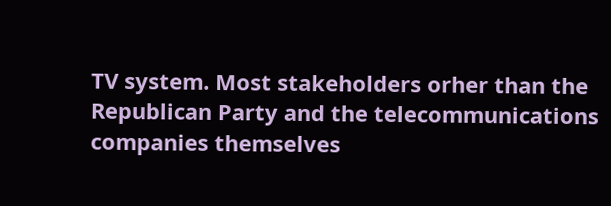TV system. Most stakeholders orher than the Republican Party and the telecommunications companies themselves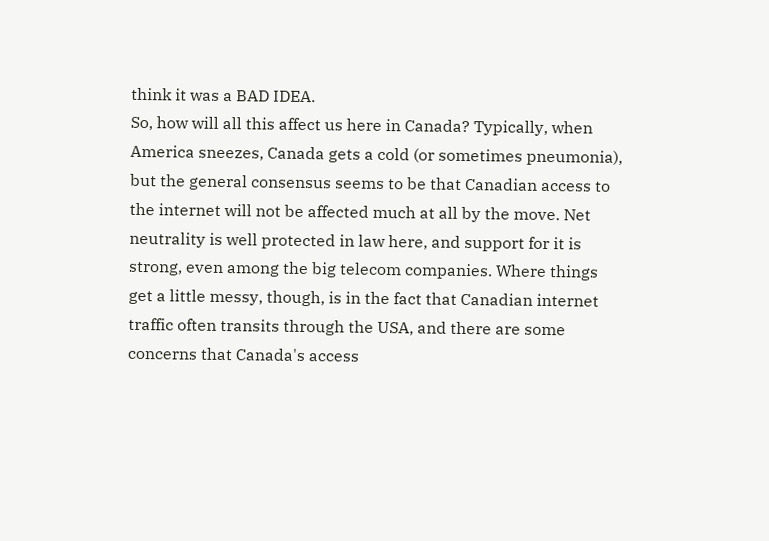think it was a BAD IDEA.
So, how will all this affect us here in Canada? Typically, when America sneezes, Canada gets a cold (or sometimes pneumonia), but the general consensus seems to be that Canadian access to the internet will not be affected much at all by the move. Net neutrality is well protected in law here, and support for it is strong, even among the big telecom companies. Where things get a little messy, though, is in the fact that Canadian internet traffic often transits through the USA, and there are some concerns that Canada's access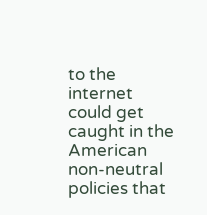to the internet could get caught in the American non-neutral policies that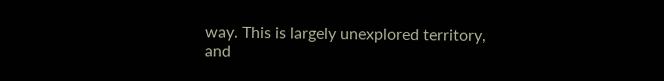way. This is largely unexplored territory, and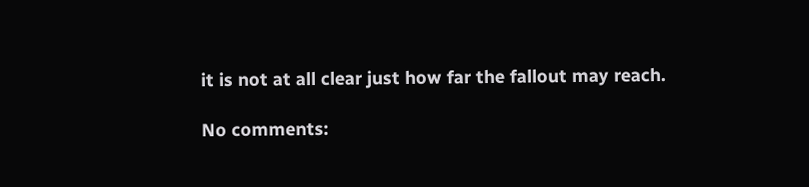it is not at all clear just how far the fallout may reach.

No comments: